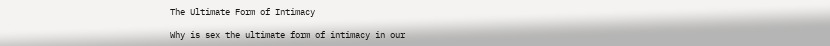The Ultimate Form of Intimacy

Why is sex the ultimate form of intimacy in our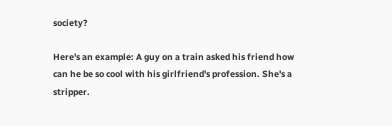society?

Here's an example: A guy on a train asked his friend how can he be so cool with his girlfriend's profession. She's a stripper.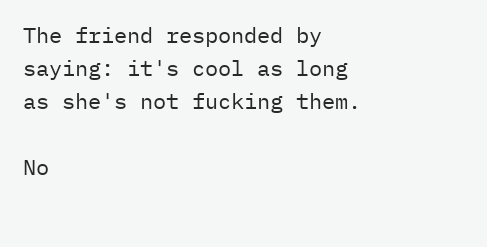The friend responded by saying: it's cool as long as she's not fucking them.

No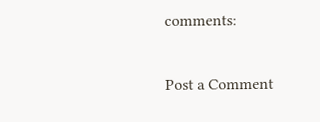comments:

Post a Comment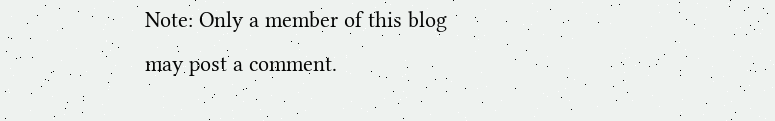Note: Only a member of this blog may post a comment.